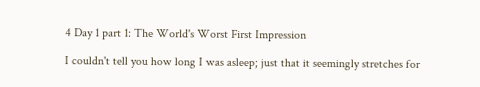4 Day 1 part 1: The World's Worst First Impression

I couldn't tell you how long I was asleep; just that it seemingly stretches for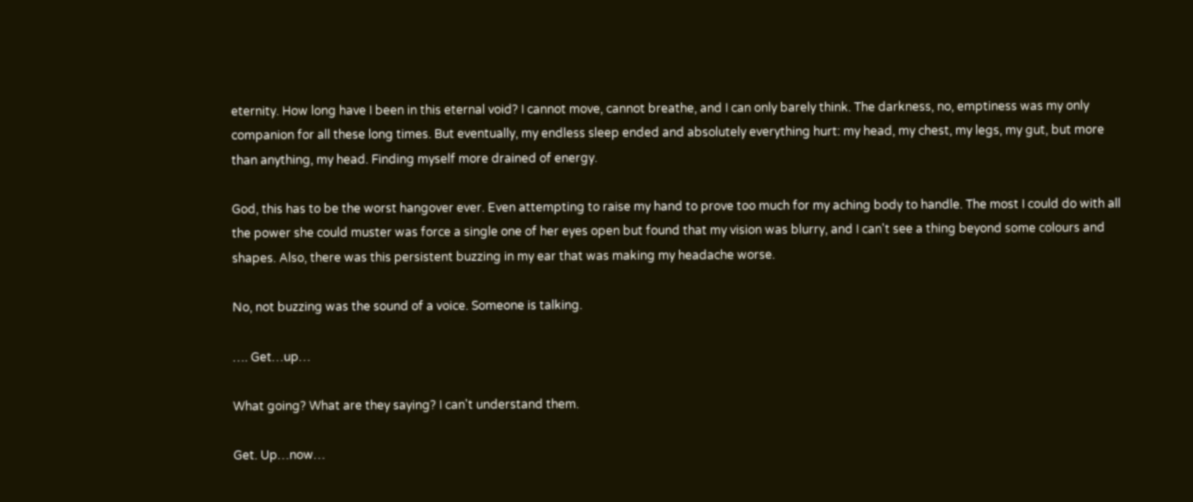eternity. How long have I been in this eternal void? I cannot move, cannot breathe, and I can only barely think. The darkness, no, emptiness was my only companion for all these long times. But eventually, my endless sleep ended and absolutely everything hurt: my head, my chest, my legs, my gut, but more than anything, my head. Finding myself more drained of energy.

God, this has to be the worst hangover ever. Even attempting to raise my hand to prove too much for my aching body to handle. The most I could do with all the power she could muster was force a single one of her eyes open but found that my vision was blurry, and I can't see a thing beyond some colours and shapes. Also, there was this persistent buzzing in my ear that was making my headache worse.

No, not buzzing was the sound of a voice. Someone is talking.

…. Get…up…

What going? What are they saying? I can't understand them.

Get. Up…now…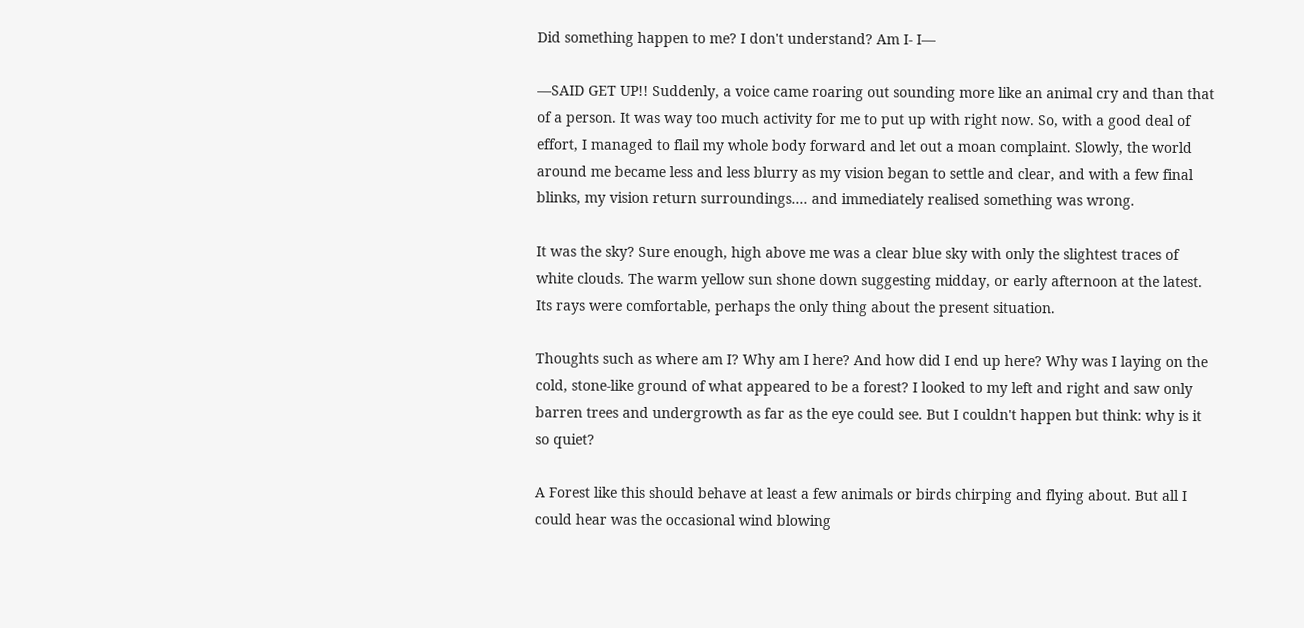Did something happen to me? I don't understand? Am I- I—

—SAID GET UP!! Suddenly, a voice came roaring out sounding more like an animal cry and than that of a person. It was way too much activity for me to put up with right now. So, with a good deal of effort, I managed to flail my whole body forward and let out a moan complaint. Slowly, the world around me became less and less blurry as my vision began to settle and clear, and with a few final blinks, my vision return surroundings.... and immediately realised something was wrong.

It was the sky? Sure enough, high above me was a clear blue sky with only the slightest traces of white clouds. The warm yellow sun shone down suggesting midday, or early afternoon at the latest. Its rays were comfortable, perhaps the only thing about the present situation.

Thoughts such as where am I? Why am I here? And how did I end up here? Why was I laying on the cold, stone-like ground of what appeared to be a forest? I looked to my left and right and saw only barren trees and undergrowth as far as the eye could see. But I couldn't happen but think: why is it so quiet?

A Forest like this should behave at least a few animals or birds chirping and flying about. But all I could hear was the occasional wind blowing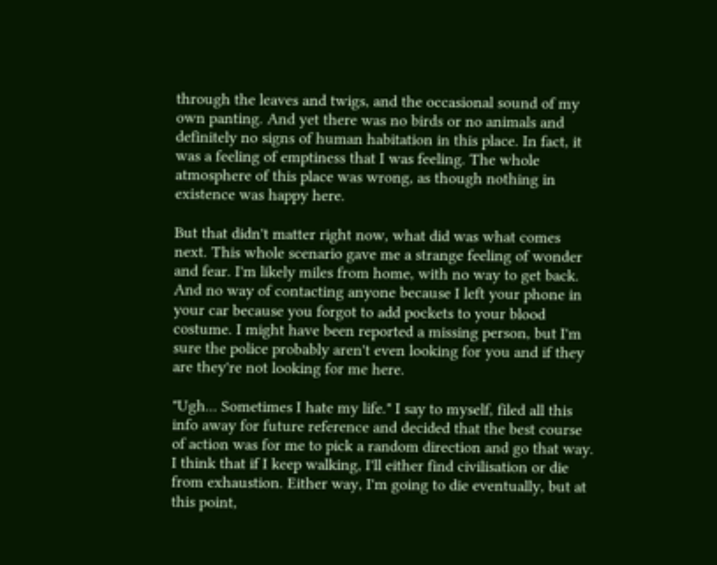through the leaves and twigs, and the occasional sound of my own panting. And yet there was no birds or no animals and definitely no signs of human habitation in this place. In fact, it was a feeling of emptiness that I was feeling. The whole atmosphere of this place was wrong, as though nothing in existence was happy here.

But that didn't matter right now, what did was what comes next. This whole scenario gave me a strange feeling of wonder and fear. I'm likely miles from home, with no way to get back. And no way of contacting anyone because I left your phone in your car because you forgot to add pockets to your blood costume. I might have been reported a missing person, but I'm sure the police probably aren't even looking for you and if they are they're not looking for me here.

"Ugh... Sometimes I hate my life." I say to myself, filed all this info away for future reference and decided that the best course of action was for me to pick a random direction and go that way. I think that if I keep walking, I'll either find civilisation or die from exhaustion. Either way, I'm going to die eventually, but at this point,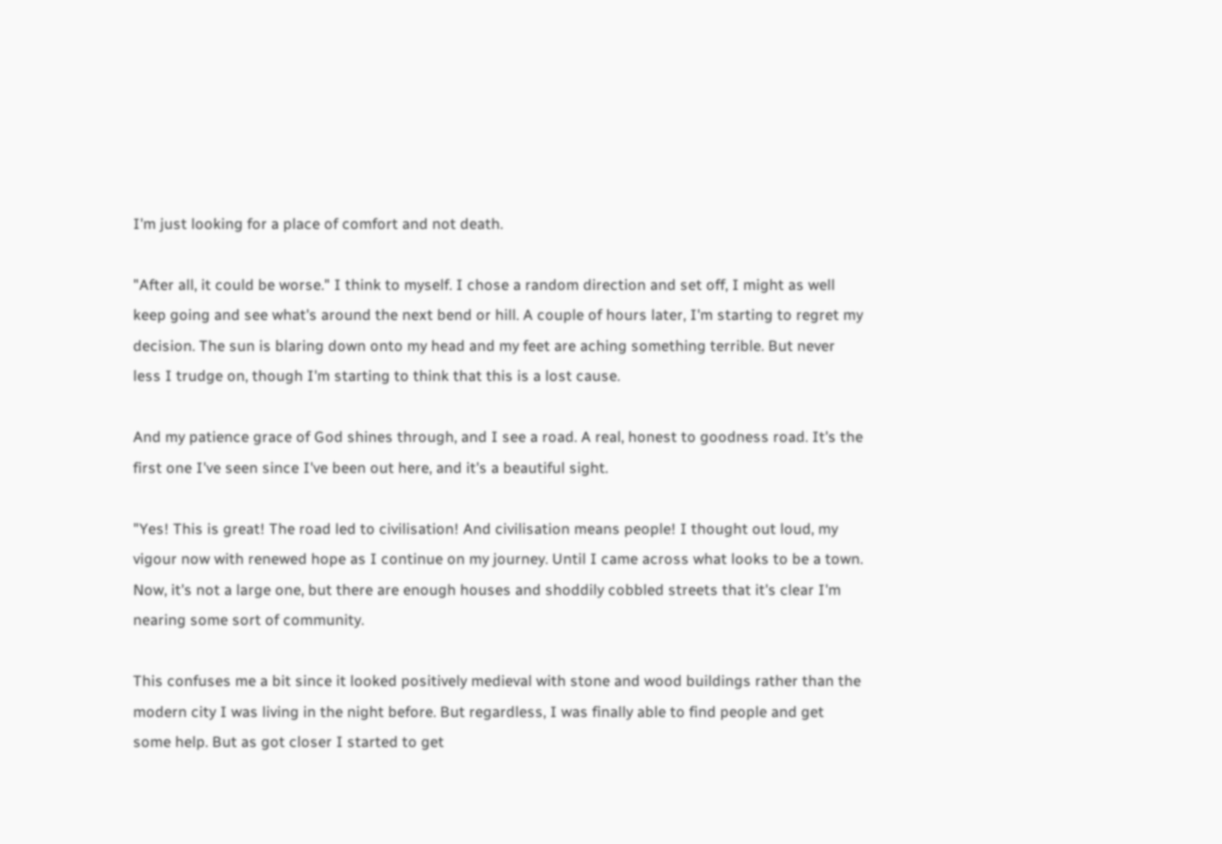I'm just looking for a place of comfort and not death.

"After all, it could be worse." I think to myself. I chose a random direction and set off, I might as well keep going and see what's around the next bend or hill. A couple of hours later, I'm starting to regret my decision. The sun is blaring down onto my head and my feet are aching something terrible. But never less I trudge on, though I'm starting to think that this is a lost cause.

And my patience grace of God shines through, and I see a road. A real, honest to goodness road. It's the first one I've seen since I've been out here, and it's a beautiful sight.

"Yes! This is great! The road led to civilisation! And civilisation means people! I thought out loud, my vigour now with renewed hope as I continue on my journey. Until I came across what looks to be a town. Now, it's not a large one, but there are enough houses and shoddily cobbled streets that it's clear I'm nearing some sort of community.

This confuses me a bit since it looked positively medieval with stone and wood buildings rather than the modern city I was living in the night before. But regardless, I was finally able to find people and get some help. But as got closer I started to get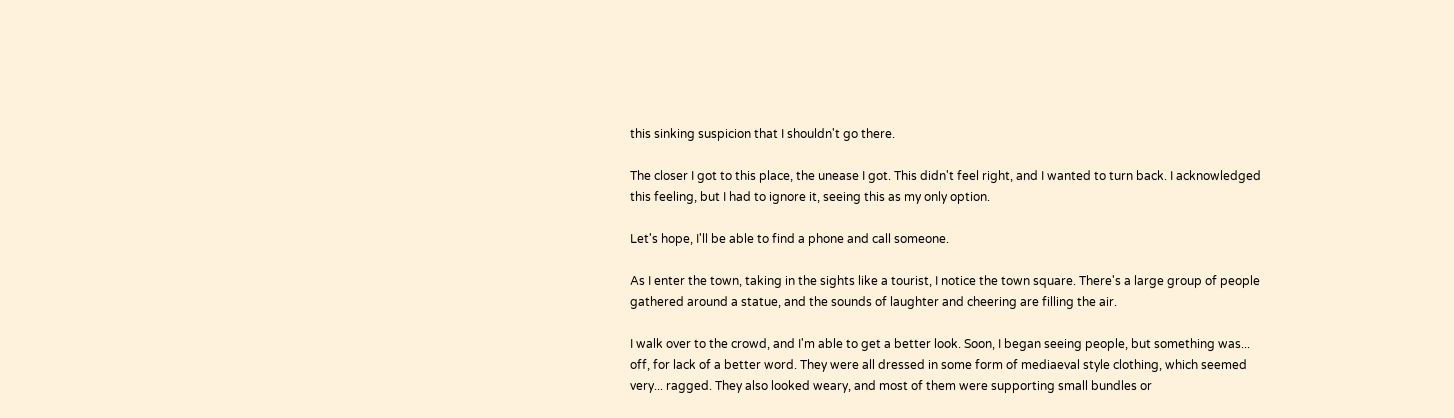this sinking suspicion that I shouldn't go there.

The closer I got to this place, the unease I got. This didn't feel right, and I wanted to turn back. I acknowledged this feeling, but I had to ignore it, seeing this as my only option.

Let's hope, I'll be able to find a phone and call someone.

As I enter the town, taking in the sights like a tourist, I notice the town square. There's a large group of people gathered around a statue, and the sounds of laughter and cheering are filling the air.

I walk over to the crowd, and I'm able to get a better look. Soon, I began seeing people, but something was... off, for lack of a better word. They were all dressed in some form of mediaeval style clothing, which seemed very... ragged. They also looked weary, and most of them were supporting small bundles or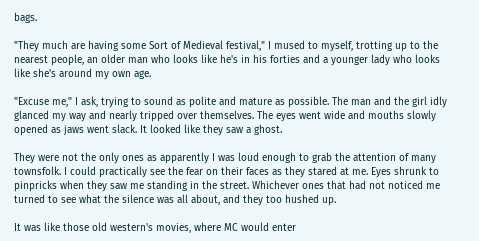bags.

"They much are having some Sort of Medieval festival," I mused to myself, trotting up to the nearest people, an older man who looks like he's in his forties and a younger lady who looks like she's around my own age.

"Excuse me," I ask, trying to sound as polite and mature as possible. The man and the girl idly glanced my way and nearly tripped over themselves. The eyes went wide and mouths slowly opened as jaws went slack. It looked like they saw a ghost.

They were not the only ones as apparently I was loud enough to grab the attention of many townsfolk. I could practically see the fear on their faces as they stared at me. Eyes shrunk to pinpricks when they saw me standing in the street. Whichever ones that had not noticed me turned to see what the silence was all about, and they too hushed up.

It was like those old western's movies, where MC would enter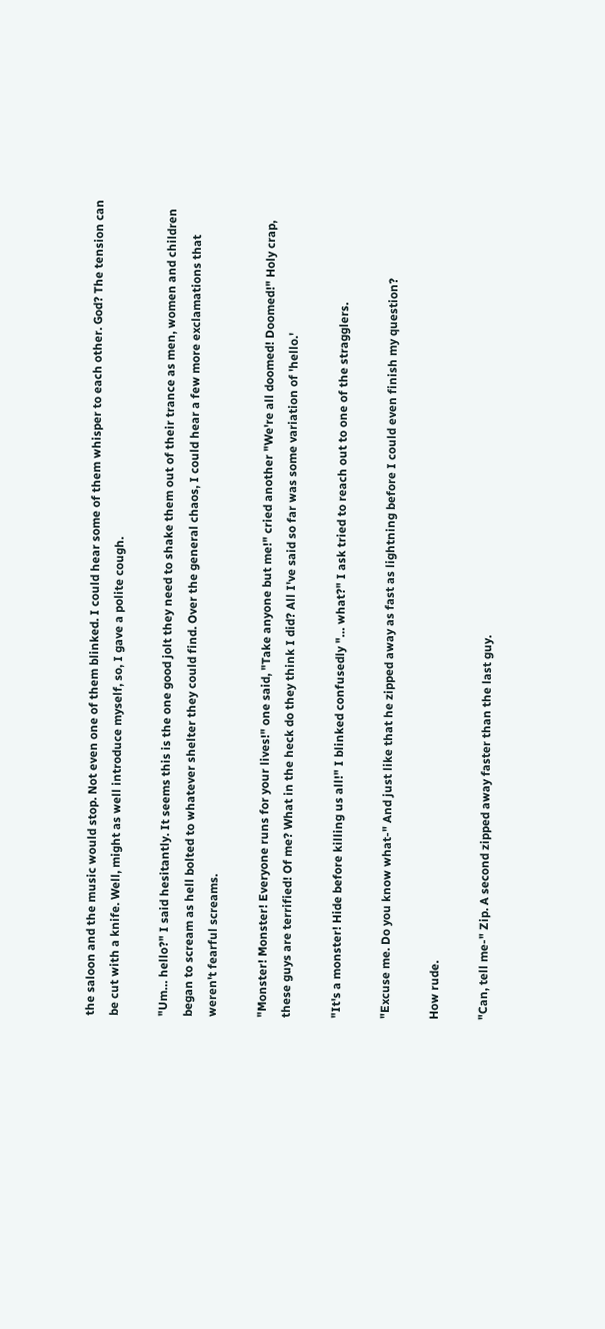the saloon and the music would stop. Not even one of them blinked. I could hear some of them whisper to each other. God? The tension can be cut with a knife. Well, might as well introduce myself, so, I gave a polite cough.

"Um… hello?" I said hesitantly. It seems this is the one good jolt they need to shake them out of their trance as men, women and children began to scream as hell bolted to whatever shelter they could find. Over the general chaos, I could hear a few more exclamations that weren't fearful screams.

"Monster! Monster! Everyone runs for your lives!" one said, "Take anyone but me!" cried another "We're all doomed! Doomed!" Holy crap, these guys are terrified! Of me? What in the heck do they think I did? All I've said so far was some variation of 'hello.'

"It's a monster! Hide before killing us all!" I blinked confusedly "… what?" I ask tried to reach out to one of the stragglers.

"Excuse me. Do you know what-" And just like that he zipped away as fast as lightning before I could even finish my question?

How rude.

"Can, tell me-" Zip. A second zipped away faster than the last guy.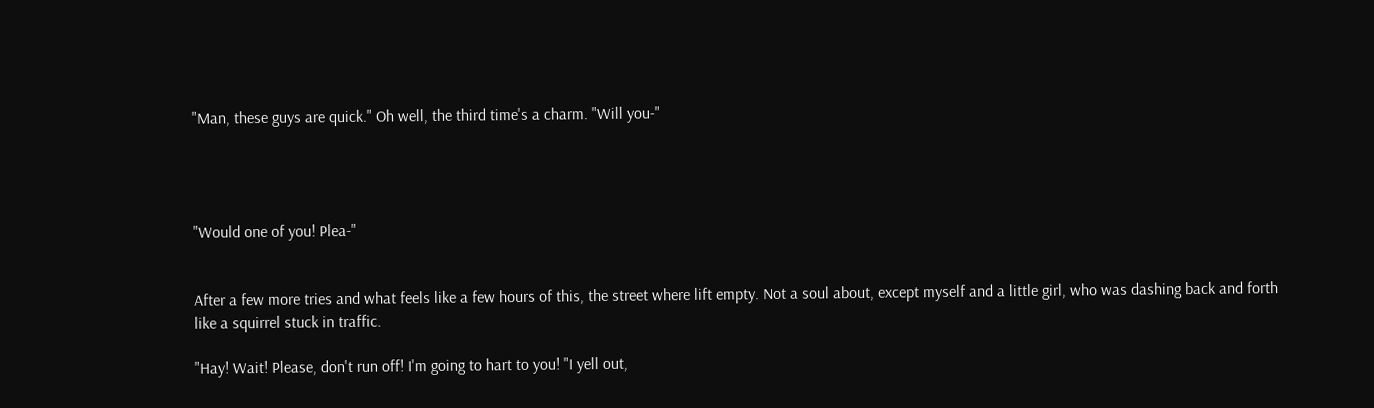"Man, these guys are quick." Oh well, the third time's a charm. "Will you-"




"Would one of you! Plea-"


After a few more tries and what feels like a few hours of this, the street where lift empty. Not a soul about, except myself and a little girl, who was dashing back and forth like a squirrel stuck in traffic.

"Hay! Wait! Please, don't run off! I'm going to hart to you! "I yell out,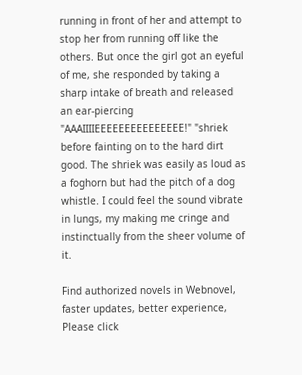running in front of her and attempt to stop her from running off like the others. But once the girl got an eyeful of me, she responded by taking a sharp intake of breath and released an ear-piercing "AAAIIIIEEEEEEEEEEEEEEE!" "shriek before fainting on to the hard dirt good. The shriek was easily as loud as a foghorn but had the pitch of a dog whistle. I could feel the sound vibrate in lungs, my making me cringe and instinctually from the sheer volume of it.

Find authorized novels in Webnovel, faster updates, better experience, Please click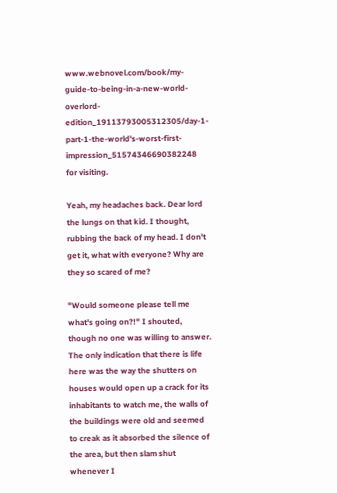www.webnovel.com/book/my-guide-to-being-in-a-new-world-overlord-edition_19113793005312305/day-1-part-1-the-world's-worst-first-impression_51574346690382248 for visiting.

Yeah, my headaches back. Dear lord the lungs on that kid. I thought, rubbing the back of my head. I don't get it, what with everyone? Why are they so scared of me?

"Would someone please tell me what's going on?!" I shouted, though no one was willing to answer. The only indication that there is life here was the way the shutters on houses would open up a crack for its inhabitants to watch me, the walls of the buildings were old and seemed to creak as it absorbed the silence of the area, but then slam shut whenever I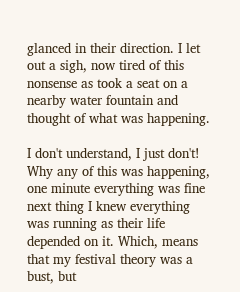glanced in their direction. I let out a sigh, now tired of this nonsense as took a seat on a nearby water fountain and thought of what was happening.

I don't understand, I just don't! Why any of this was happening, one minute everything was fine next thing I knew everything was running as their life depended on it. Which, means that my festival theory was a bust, but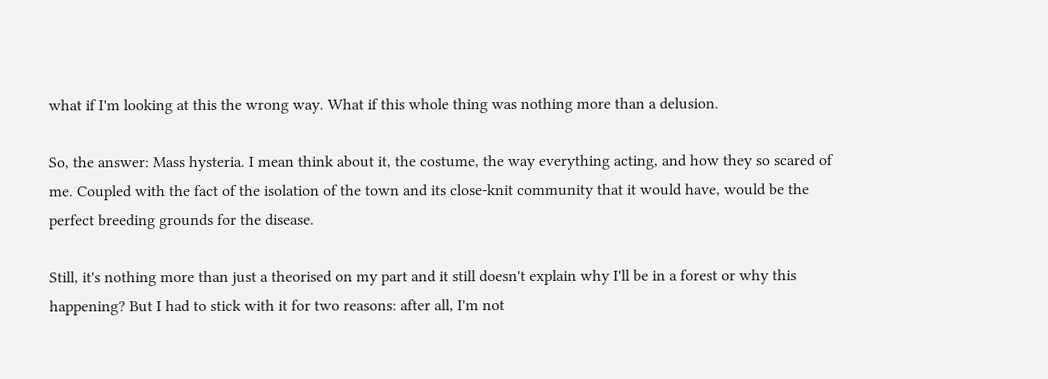what if I'm looking at this the wrong way. What if this whole thing was nothing more than a delusion.

So, the answer: Mass hysteria. I mean think about it, the costume, the way everything acting, and how they so scared of me. Coupled with the fact of the isolation of the town and its close-knit community that it would have, would be the perfect breeding grounds for the disease.

Still, it's nothing more than just a theorised on my part and it still doesn't explain why I'll be in a forest or why this happening? But I had to stick with it for two reasons: after all, I'm not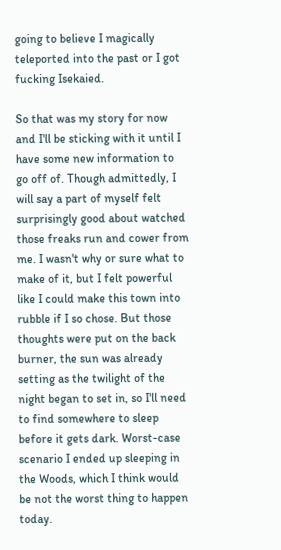going to believe I magically teleported into the past or I got fucking Isekaied.

So that was my story for now and I'll be sticking with it until I have some new information to go off of. Though admittedly, I will say a part of myself felt surprisingly good about watched those freaks run and cower from me. I wasn't why or sure what to make of it, but I felt powerful like I could make this town into rubble if I so chose. But those thoughts were put on the back burner, the sun was already setting as the twilight of the night began to set in, so I'll need to find somewhere to sleep before it gets dark. Worst-case scenario I ended up sleeping in the Woods, which I think would be not the worst thing to happen today.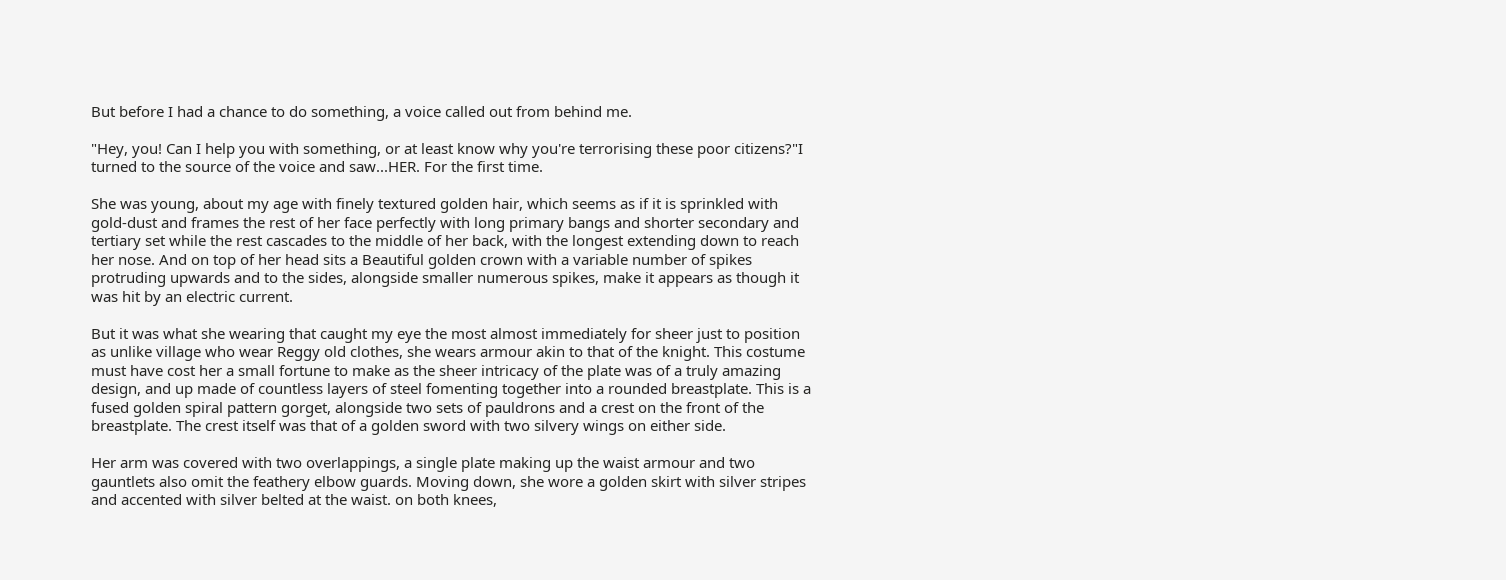But before I had a chance to do something, a voice called out from behind me.

"Hey, you! Can I help you with something, or at least know why you're terrorising these poor citizens?"I turned to the source of the voice and saw...HER. For the first time.

She was young, about my age with finely textured golden hair, which seems as if it is sprinkled with gold-dust and frames the rest of her face perfectly with long primary bangs and shorter secondary and tertiary set while the rest cascades to the middle of her back, with the longest extending down to reach her nose. And on top of her head sits a Beautiful golden crown with a variable number of spikes protruding upwards and to the sides, alongside smaller numerous spikes, make it appears as though it was hit by an electric current.

But it was what she wearing that caught my eye the most almost immediately for sheer just to position as unlike village who wear Reggy old clothes, she wears armour akin to that of the knight. This costume must have cost her a small fortune to make as the sheer intricacy of the plate was of a truly amazing design, and up made of countless layers of steel fomenting together into a rounded breastplate. This is a fused golden spiral pattern gorget, alongside two sets of pauldrons and a crest on the front of the breastplate. The crest itself was that of a golden sword with two silvery wings on either side.

Her arm was covered with two overlappings, a single plate making up the waist armour and two gauntlets also omit the feathery elbow guards. Moving down, she wore a golden skirt with silver stripes and accented with silver belted at the waist. on both knees,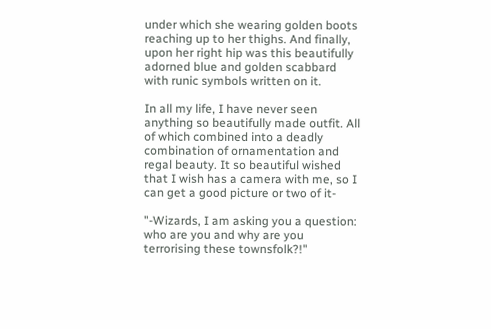under which she wearing golden boots reaching up to her thighs. And finally, upon her right hip was this beautifully adorned blue and golden scabbard with runic symbols written on it.

In all my life, I have never seen anything so beautifully made outfit. All of which combined into a deadly combination of ornamentation and regal beauty. It so beautiful wished that I wish has a camera with me, so I can get a good picture or two of it-

"-Wizards, I am asking you a question: who are you and why are you terrorising these townsfolk?!"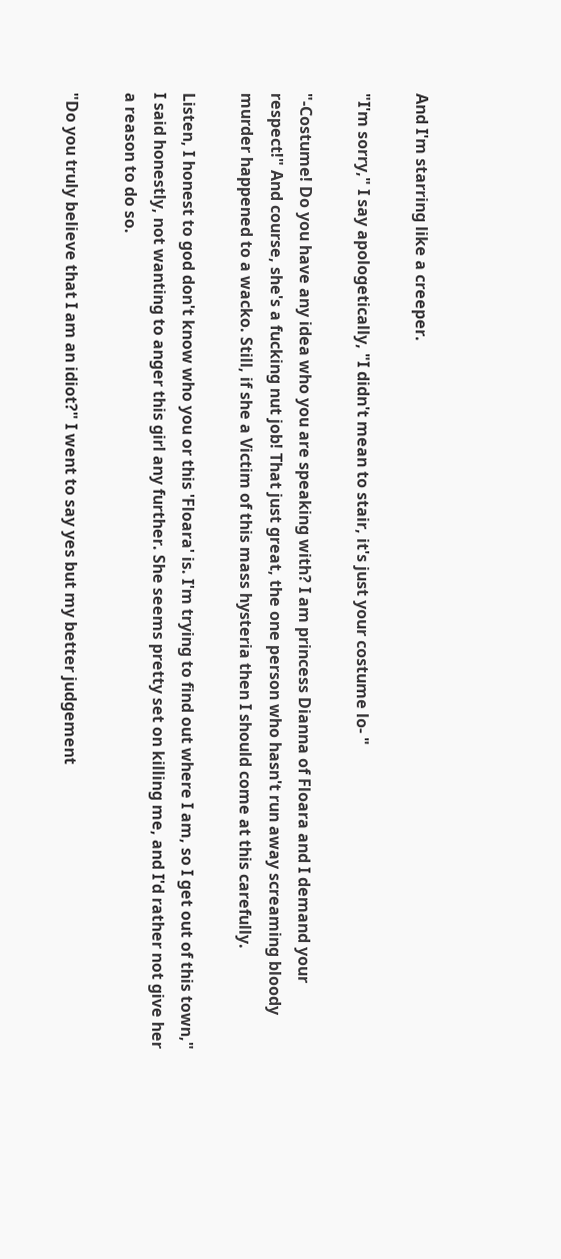And I'm starring like a creeper.

"I'm sorry," I say apologetically, "I didn't mean to stair, it's just your costume lo- "

"-Costume! Do you have any idea who you are speaking with? I am princess Dianna of Floara and I demand your respect!" And course, she's a fucking nut job! That just great, the one person who hasn't run away screaming bloody murder happened to a wacko. Still, if she a Victim of this mass hysteria then I should come at this carefully.

Listen, I honest to god don't know who you or this 'Floara' is. I'm trying to find out where I am, so I get out of this town," I said honestly, not wanting to anger this girl any further. She seems pretty set on killing me, and I'd rather not give her a reason to do so.

"Do you truly believe that I am an idiot?" I went to say yes but my better judgement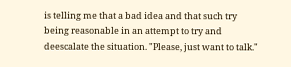is telling me that a bad idea and that such try being reasonable in an attempt to try and deescalate the situation. "Please, just want to talk."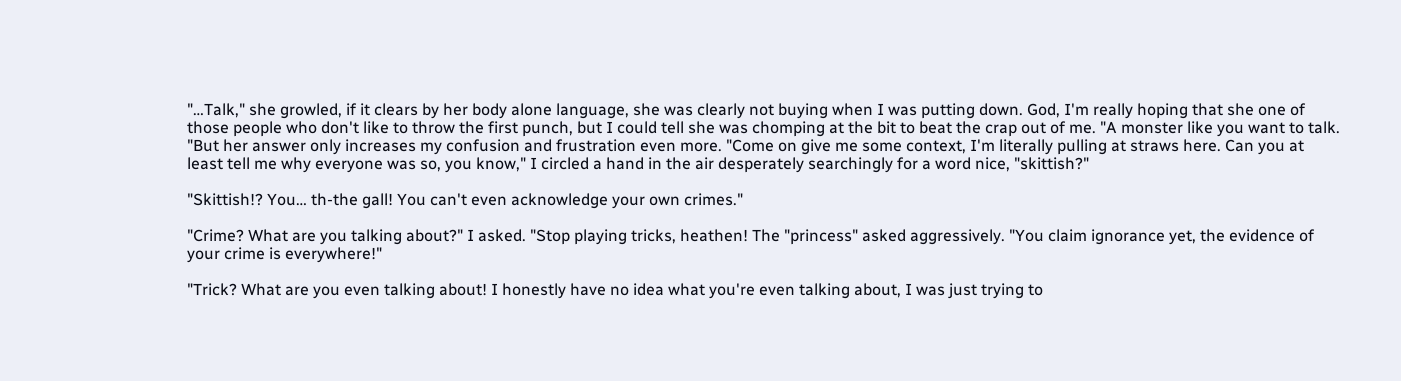"…Talk," she growled, if it clears by her body alone language, she was clearly not buying when I was putting down. God, I'm really hoping that she one of those people who don't like to throw the first punch, but I could tell she was chomping at the bit to beat the crap out of me. "A monster like you want to talk. "But her answer only increases my confusion and frustration even more. "Come on give me some context, I'm literally pulling at straws here. Can you at least tell me why everyone was so, you know," I circled a hand in the air desperately searchingly for a word nice, "skittish?"

"Skittish!? You… th-the gall! You can't even acknowledge your own crimes."

"Crime? What are you talking about?" I asked. "Stop playing tricks, heathen! The "princess" asked aggressively. "You claim ignorance yet, the evidence of your crime is everywhere!"

"Trick? What are you even talking about! I honestly have no idea what you're even talking about, I was just trying to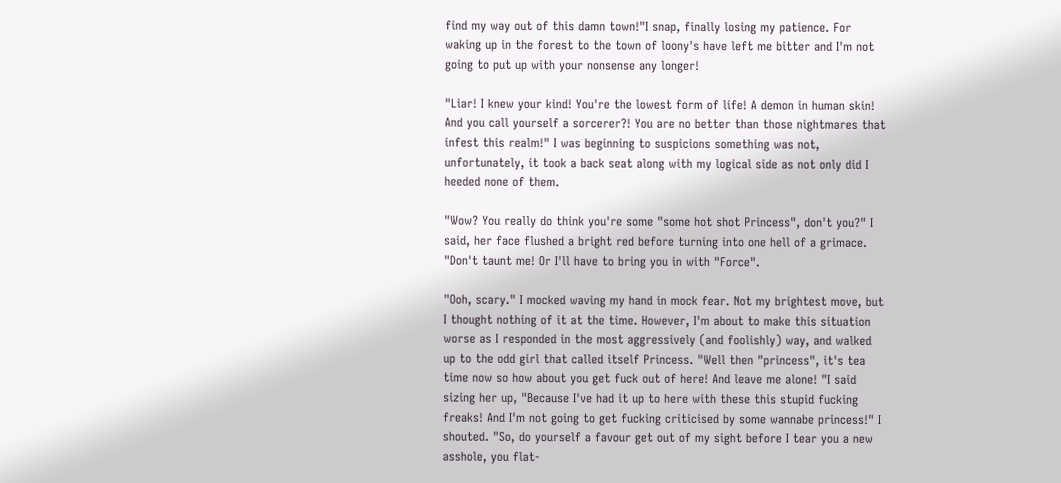find my way out of this damn town!"I snap, finally losing my patience. For waking up in the forest to the town of loony's have left me bitter and I'm not going to put up with your nonsense any longer!

"Liar! I knew your kind! You're the lowest form of life! A demon in human skin! And you call yourself a sorcerer?! You are no better than those nightmares that infest this realm!" I was beginning to suspicions something was not, unfortunately, it took a back seat along with my logical side as not only did I heeded none of them.

"Wow? You really do think you're some "some hot shot Princess", don't you?" I said, her face flushed a bright red before turning into one hell of a grimace. "Don't taunt me! Or I'll have to bring you in with "Force".

"Ooh, scary." I mocked waving my hand in mock fear. Not my brightest move, but I thought nothing of it at the time. However, I'm about to make this situation worse as I responded in the most aggressively (and foolishly) way, and walked up to the odd girl that called itself Princess. "Well then "princess", it's tea time now so how about you get fuck out of here! And leave me alone! "I said sizing her up, "Because I've had it up to here with these this stupid fucking freaks! And I'm not going to get fucking criticised by some wannabe princess!" I shouted. "So, do yourself a favour get out of my sight before I tear you a new asshole, you flat-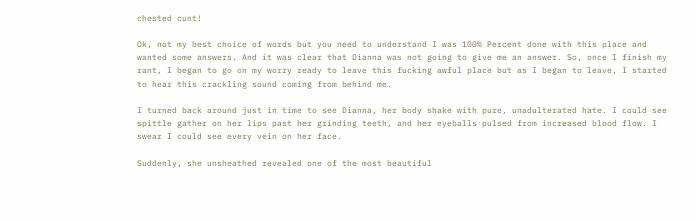chested cunt!

Ok, not my best choice of words but you need to understand I was 100% Percent done with this place and wanted some answers. And it was clear that Dianna was not going to give me an answer. So, once I finish my rant, I began to go on my worry ready to leave this fucking awful place but as I began to leave, I started to hear this crackling sound coming from behind me.

I turned back around just in time to see Dianna, her body shake with pure, unadulterated hate. I could see spittle gather on her lips past her grinding teeth, and her eyeballs pulsed from increased blood flow. I swear I could see every vein on her face.

Suddenly, she unsheathed revealed one of the most beautiful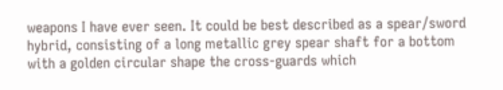weapons I have ever seen. It could be best described as a spear/sword hybrid, consisting of a long metallic grey spear shaft for a bottom with a golden circular shape the cross-guards which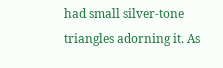had small silver-tone triangles adorning it. As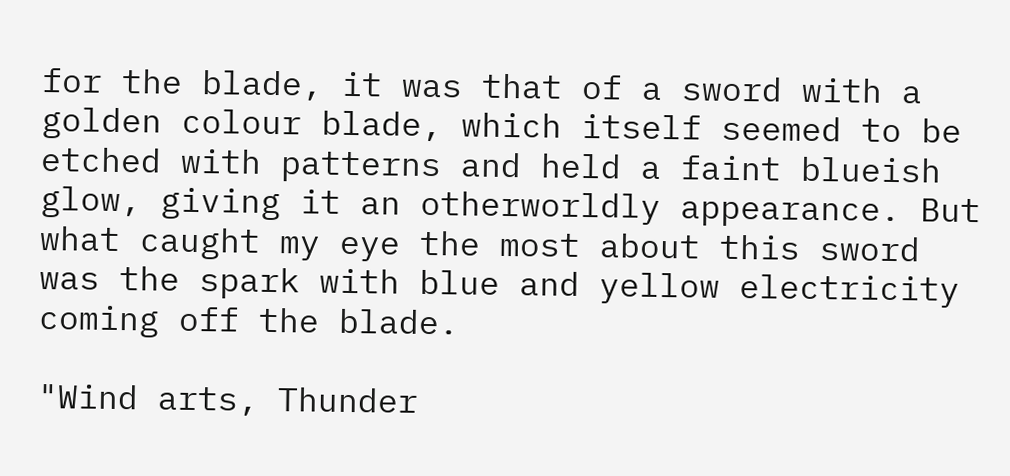for the blade, it was that of a sword with a golden colour blade, which itself seemed to be etched with patterns and held a faint blueish glow, giving it an otherworldly appearance. But what caught my eye the most about this sword was the spark with blue and yellow electricity coming off the blade.

"Wind arts, Thunder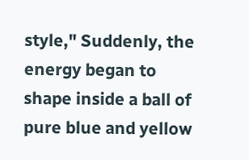style," Suddenly, the energy began to shape inside a ball of pure blue and yellow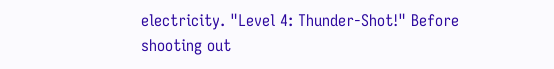electricity. "Level 4: Thunder-Shot!" Before shooting out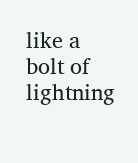like a bolt of lightning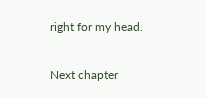right for my head.

Next chapter